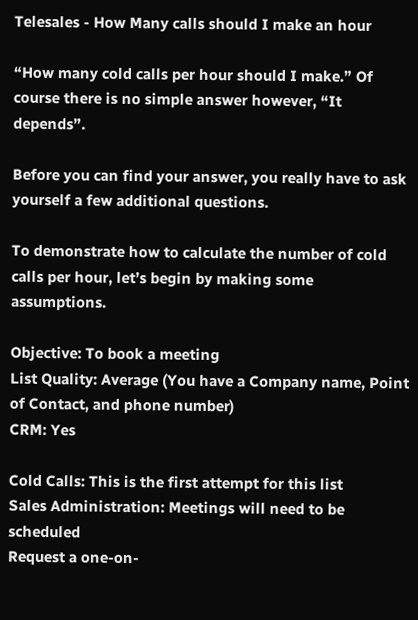Telesales - How Many calls should I make an hour

“How many cold calls per hour should I make.” Of course there is no simple answer however, “It depends”.

Before you can find your answer, you really have to ask yourself a few additional questions.

To demonstrate how to calculate the number of cold calls per hour, let’s begin by making some assumptions.

Objective: To book a meeting
List Quality: Average (You have a Company name, Point of Contact, and phone number)
CRM: Yes

Cold Calls: This is the first attempt for this list
Sales Administration: Meetings will need to be scheduled
Request a one-on-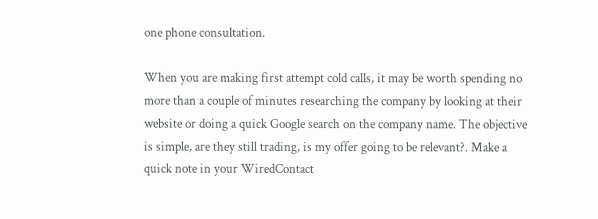one phone consultation.

When you are making first attempt cold calls, it may be worth spending no more than a couple of minutes researching the company by looking at their website or doing a quick Google search on the company name. The objective is simple, are they still trading, is my offer going to be relevant?. Make a quick note in your WiredContact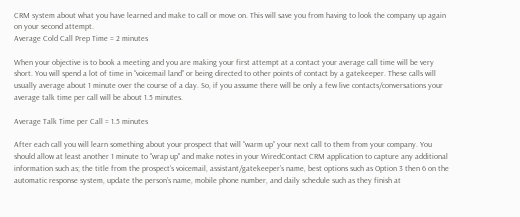CRM system about what you have learned and make to call or move on. This will save you from having to look the company up again on your second attempt.
Average Cold Call Prep Time = 2 minutes

When your objective is to book a meeting and you are making your first attempt at a contact your average call time will be very short. You will spend a lot of time in “voicemail land” or being directed to other points of contact by a gatekeeper. These calls will usually average about 1 minute over the course of a day. So, if you assume there will be only a few live contacts/conversations your average talk time per call will be about 1.5 minutes.

Average Talk Time per Call = 1.5 minutes

After each call you will learn something about your prospect that will “warm up” your next call to them from your company. You should allow at least another 1 minute to "wrap up" and make notes in your WiredContact CRM application to capture any additional information such as; the title from the prospect’s voicemail, assistant/gatekeeper’s name, best options such as Option 3 then 6 on the automatic response system, update the person’s name, mobile phone number, and daily schedule such as they finish at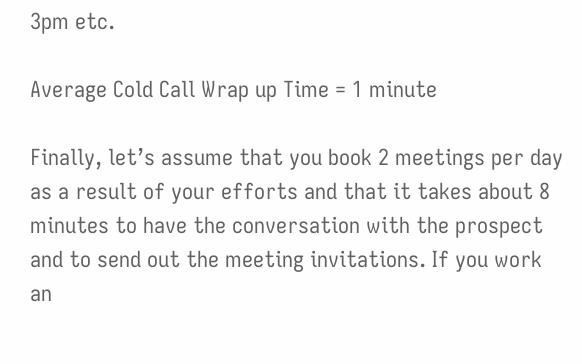3pm etc.

Average Cold Call Wrap up Time = 1 minute

Finally, let’s assume that you book 2 meetings per day as a result of your efforts and that it takes about 8 minutes to have the conversation with the prospect and to send out the meeting invitations. If you work an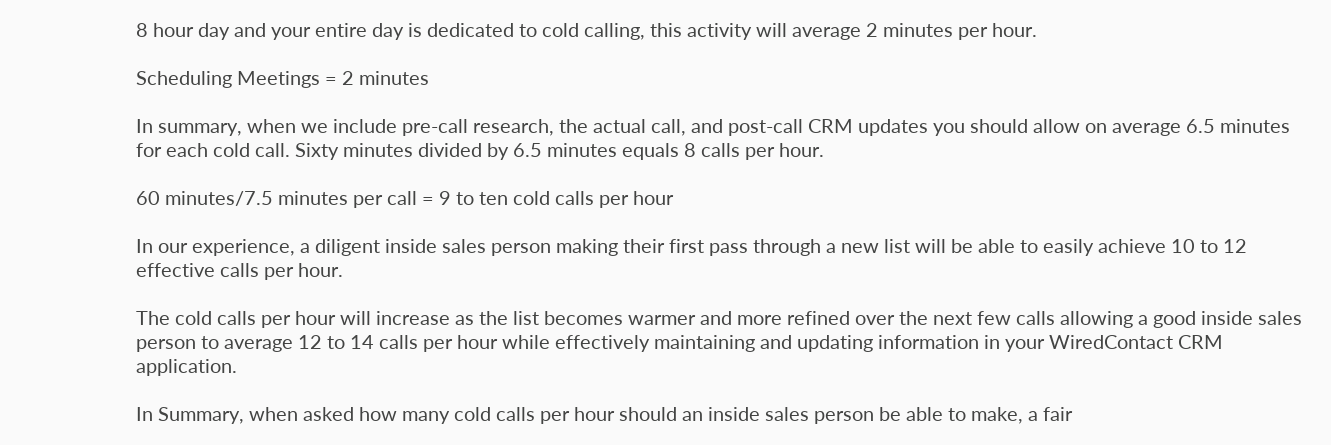8 hour day and your entire day is dedicated to cold calling, this activity will average 2 minutes per hour.

Scheduling Meetings = 2 minutes

In summary, when we include pre-call research, the actual call, and post-call CRM updates you should allow on average 6.5 minutes for each cold call. Sixty minutes divided by 6.5 minutes equals 8 calls per hour.

60 minutes/7.5 minutes per call = 9 to ten cold calls per hour

In our experience, a diligent inside sales person making their first pass through a new list will be able to easily achieve 10 to 12 effective calls per hour.

The cold calls per hour will increase as the list becomes warmer and more refined over the next few calls allowing a good inside sales person to average 12 to 14 calls per hour while effectively maintaining and updating information in your WiredContact CRM application.

In Summary, when asked how many cold calls per hour should an inside sales person be able to make, a fair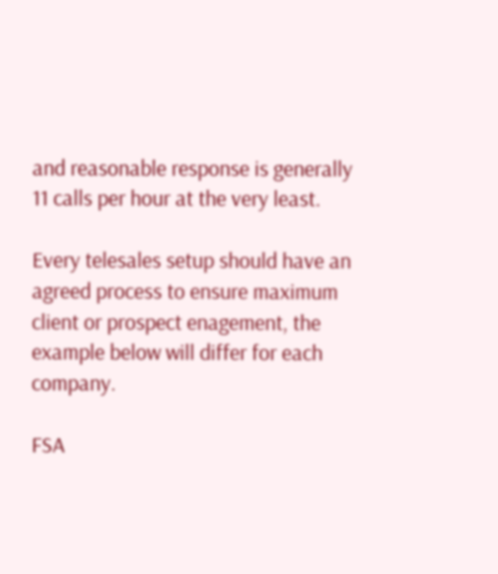and reasonable response is generally 11 calls per hour at the very least.

Every telesales setup should have an agreed process to ensure maximum client or prospect enagement, the example below will differ for each company.

FSA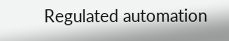Regulated automation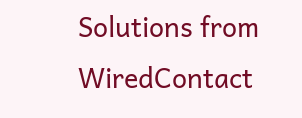Solutions from WiredContact